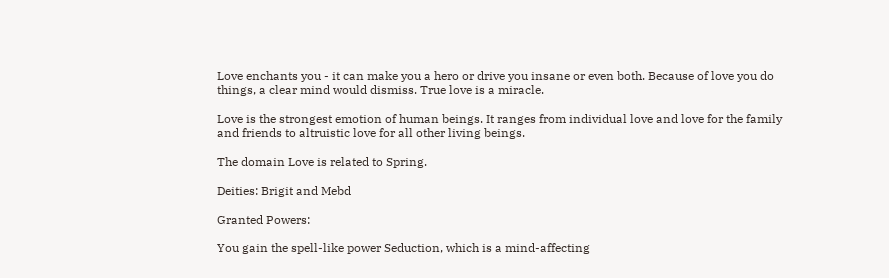Love enchants you - it can make you a hero or drive you insane or even both. Because of love you do things, a clear mind would dismiss. True love is a miracle.

Love is the strongest emotion of human beings. It ranges from individual love and love for the family and friends to altruistic love for all other living beings.

The domain Love is related to Spring.

Deities: Brigit and Mebd

Granted Powers:

You gain the spell-like power Seduction, which is a mind-affecting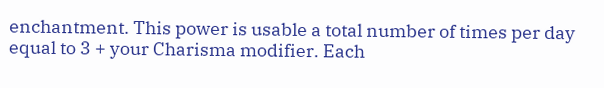enchantment. This power is usable a total number of times per day equal to 3 + your Charisma modifier. Each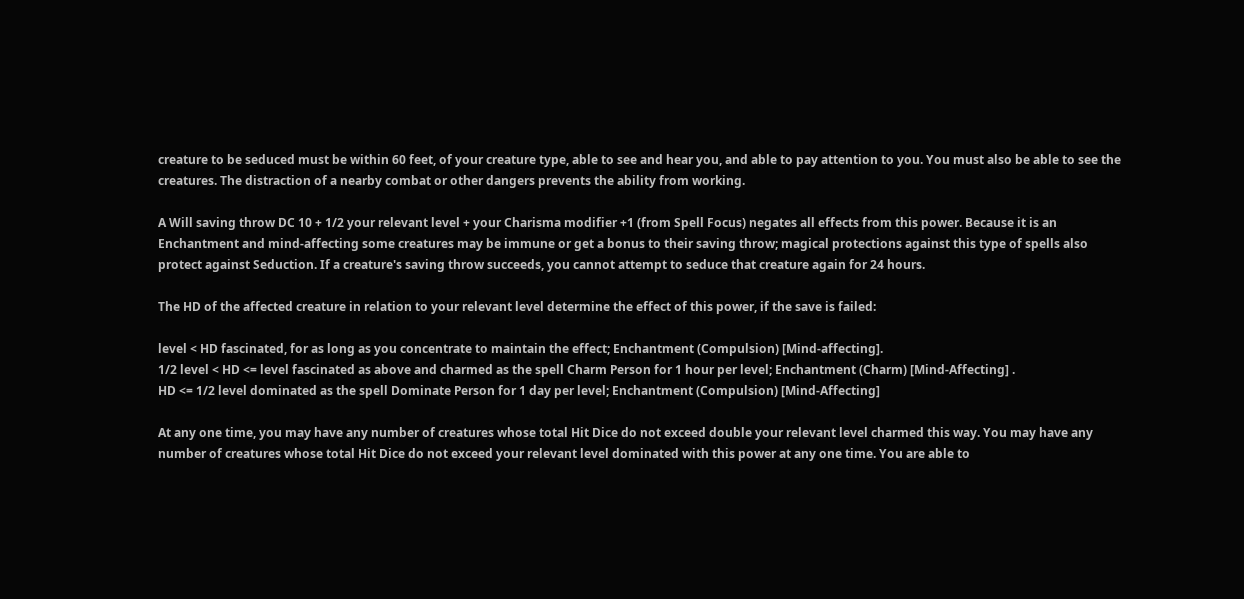creature to be seduced must be within 60 feet, of your creature type, able to see and hear you, and able to pay attention to you. You must also be able to see the creatures. The distraction of a nearby combat or other dangers prevents the ability from working.

A Will saving throw DC 10 + 1/2 your relevant level + your Charisma modifier +1 (from Spell Focus) negates all effects from this power. Because it is an Enchantment and mind-affecting some creatures may be immune or get a bonus to their saving throw; magical protections against this type of spells also protect against Seduction. If a creature's saving throw succeeds, you cannot attempt to seduce that creature again for 24 hours.

The HD of the affected creature in relation to your relevant level determine the effect of this power, if the save is failed:

level < HD fascinated, for as long as you concentrate to maintain the effect; Enchantment (Compulsion) [Mind-affecting].
1/2 level < HD <= level fascinated as above and charmed as the spell Charm Person for 1 hour per level; Enchantment (Charm) [Mind-Affecting] .
HD <= 1/2 level dominated as the spell Dominate Person for 1 day per level; Enchantment (Compulsion) [Mind-Affecting]

At any one time, you may have any number of creatures whose total Hit Dice do not exceed double your relevant level charmed this way. You may have any number of creatures whose total Hit Dice do not exceed your relevant level dominated with this power at any one time. You are able to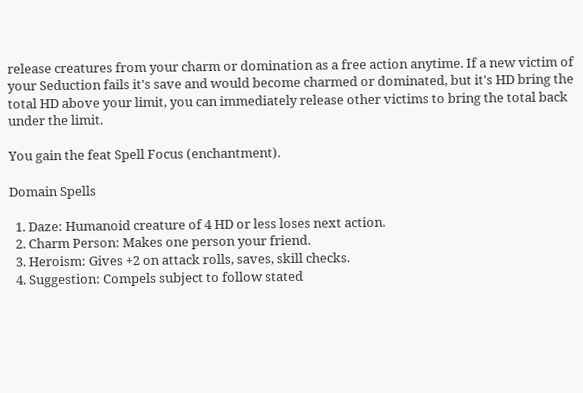release creatures from your charm or domination as a free action anytime. If a new victim of your Seduction fails it's save and would become charmed or dominated, but it's HD bring the total HD above your limit, you can immediately release other victims to bring the total back under the limit.

You gain the feat Spell Focus (enchantment).

Domain Spells

  1. Daze: Humanoid creature of 4 HD or less loses next action.
  2. Charm Person: Makes one person your friend.
  3. Heroism: Gives +2 on attack rolls, saves, skill checks.
  4. Suggestion: Compels subject to follow stated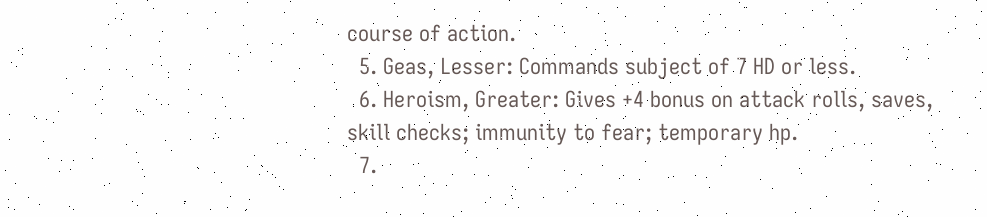course of action.
  5. Geas, Lesser: Commands subject of 7 HD or less.
  6. Heroism, Greater: Gives +4 bonus on attack rolls, saves, skill checks; immunity to fear; temporary hp.
  7.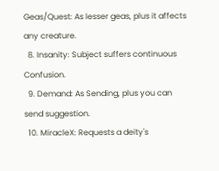Geas/Quest: As lesser geas, plus it affects any creature.
  8. Insanity: Subject suffers continuous Confusion.
  9. Demand: As Sending, plus you can send suggestion.
  10. MiracleX: Requests a deity's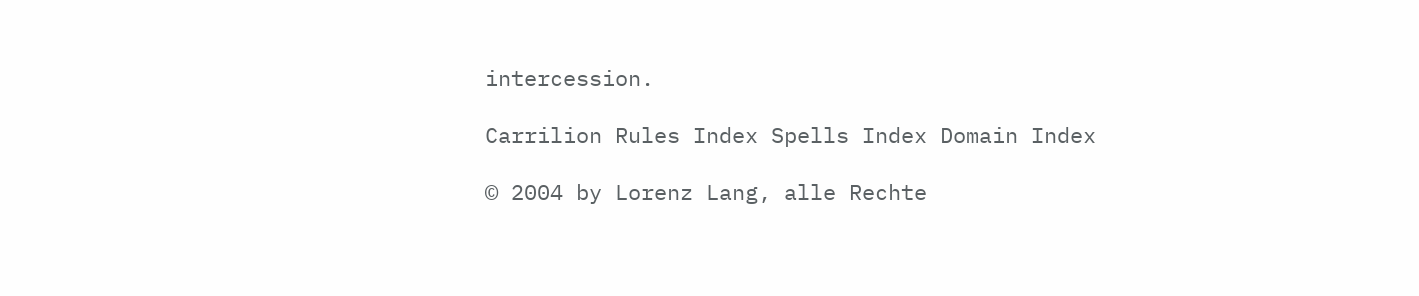intercession.

Carrilion Rules Index Spells Index Domain Index

© 2004 by Lorenz Lang, alle Rechte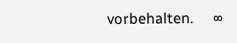vorbehalten.     ∞